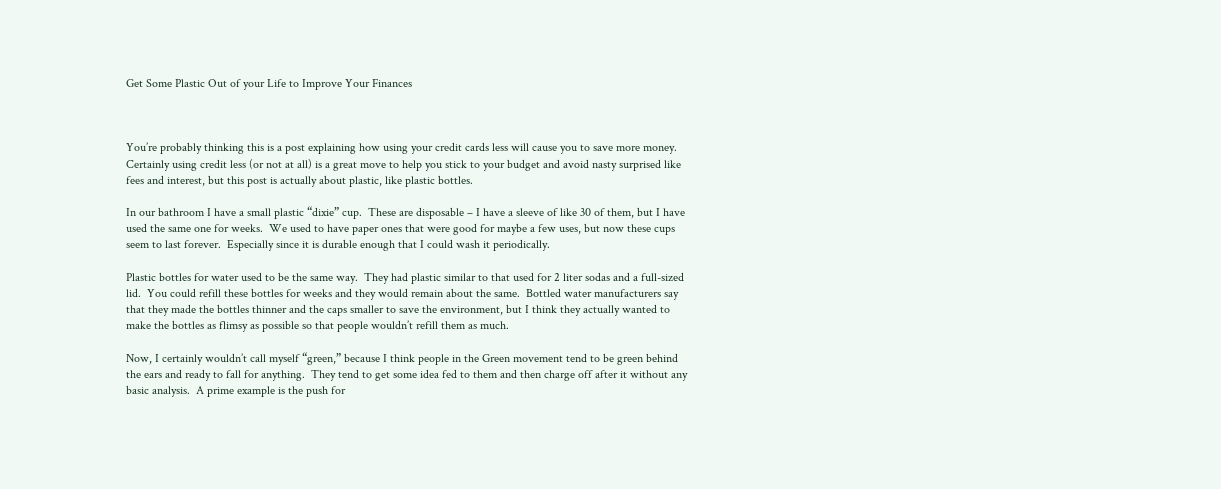Get Some Plastic Out of your Life to Improve Your Finances



You’re probably thinking this is a post explaining how using your credit cards less will cause you to save more money.  Certainly using credit less (or not at all) is a great move to help you stick to your budget and avoid nasty surprised like fees and interest, but this post is actually about plastic, like plastic bottles.

In our bathroom I have a small plastic “dixie” cup.  These are disposable – I have a sleeve of like 30 of them, but I have used the same one for weeks.  We used to have paper ones that were good for maybe a few uses, but now these cups seem to last forever.  Especially since it is durable enough that I could wash it periodically.

Plastic bottles for water used to be the same way.  They had plastic similar to that used for 2 liter sodas and a full-sized lid.  You could refill these bottles for weeks and they would remain about the same.  Bottled water manufacturers say that they made the bottles thinner and the caps smaller to save the environment, but I think they actually wanted to make the bottles as flimsy as possible so that people wouldn’t refill them as much.

Now, I certainly wouldn’t call myself “green,” because I think people in the Green movement tend to be green behind the ears and ready to fall for anything.  They tend to get some idea fed to them and then charge off after it without any basic analysis.  A prime example is the push for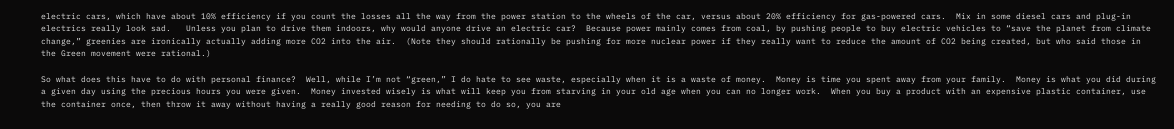electric cars, which have about 10% efficiency if you count the losses all the way from the power station to the wheels of the car, versus about 20% efficiency for gas-powered cars.  Mix in some diesel cars and plug-in electrics really look sad.   Unless you plan to drive them indoors, why would anyone drive an electric car?  Because power mainly comes from coal, by pushing people to buy electric vehicles to “save the planet from climate change,” greenies are ironically actually adding more CO2 into the air.  (Note they should rationally be pushing for more nuclear power if they really want to reduce the amount of CO2 being created, but who said those in the Green movement were rational.)

So what does this have to do with personal finance?  Well, while I’m not “green,” I do hate to see waste, especially when it is a waste of money.  Money is time you spent away from your family.  Money is what you did during a given day using the precious hours you were given.  Money invested wisely is what will keep you from starving in your old age when you can no longer work.  When you buy a product with an expensive plastic container, use the container once, then throw it away without having a really good reason for needing to do so, you are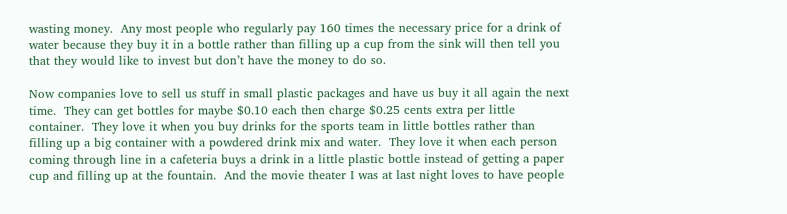wasting money.  Any most people who regularly pay 160 times the necessary price for a drink of water because they buy it in a bottle rather than filling up a cup from the sink will then tell you that they would like to invest but don’t have the money to do so.

Now companies love to sell us stuff in small plastic packages and have us buy it all again the next time.  They can get bottles for maybe $0.10 each then charge $0.25 cents extra per little container.  They love it when you buy drinks for the sports team in little bottles rather than filling up a big container with a powdered drink mix and water.  They love it when each person coming through line in a cafeteria buys a drink in a little plastic bottle instead of getting a paper cup and filling up at the fountain.  And the movie theater I was at last night loves to have people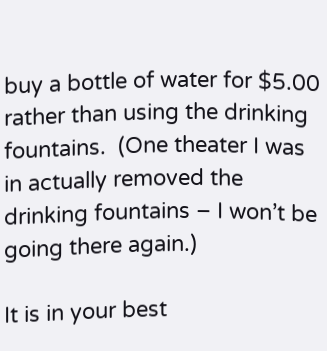buy a bottle of water for $5.00 rather than using the drinking fountains.  (One theater I was in actually removed the drinking fountains – I won’t be going there again.)

It is in your best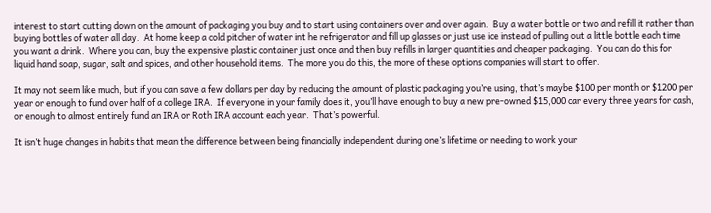interest to start cutting down on the amount of packaging you buy and to start using containers over and over again.  Buy a water bottle or two and refill it rather than buying bottles of water all day.  At home keep a cold pitcher of water int he refrigerator and fill up glasses or just use ice instead of pulling out a little bottle each time you want a drink.  Where you can, buy the expensive plastic container just once and then buy refills in larger quantities and cheaper packaging.  You can do this for liquid hand soap, sugar, salt and spices, and other household items.  The more you do this, the more of these options companies will start to offer.

It may not seem like much, but if you can save a few dollars per day by reducing the amount of plastic packaging you’re using, that’s maybe $100 per month or $1200 per year or enough to fund over half of a college IRA.  If everyone in your family does it, you’ll have enough to buy a new pre-owned $15,000 car every three years for cash, or enough to almost entirely fund an IRA or Roth IRA account each year.  That’s powerful.

It isn’t huge changes in habits that mean the difference between being financially independent during one’s lifetime or needing to work your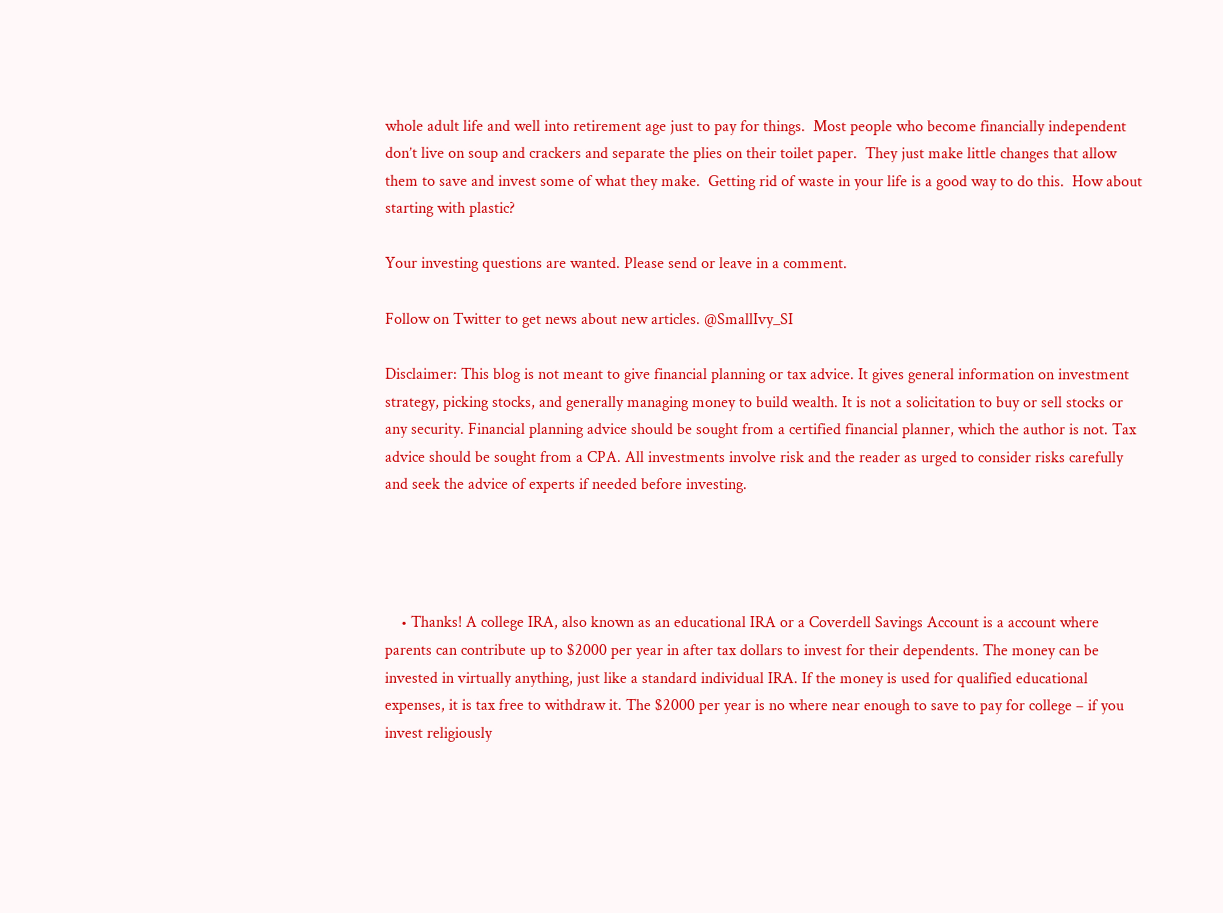whole adult life and well into retirement age just to pay for things.  Most people who become financially independent don’t live on soup and crackers and separate the plies on their toilet paper.  They just make little changes that allow them to save and invest some of what they make.  Getting rid of waste in your life is a good way to do this.  How about starting with plastic?

Your investing questions are wanted. Please send or leave in a comment.

Follow on Twitter to get news about new articles. @SmallIvy_SI

Disclaimer: This blog is not meant to give financial planning or tax advice. It gives general information on investment strategy, picking stocks, and generally managing money to build wealth. It is not a solicitation to buy or sell stocks or any security. Financial planning advice should be sought from a certified financial planner, which the author is not. Tax advice should be sought from a CPA. All investments involve risk and the reader as urged to consider risks carefully and seek the advice of experts if needed before investing.




    • Thanks! A college IRA, also known as an educational IRA or a Coverdell Savings Account is a account where parents can contribute up to $2000 per year in after tax dollars to invest for their dependents. The money can be invested in virtually anything, just like a standard individual IRA. If the money is used for qualified educational expenses, it is tax free to withdraw it. The $2000 per year is no where near enough to save to pay for college – if you invest religiously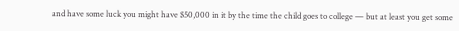and have some luck you might have $50,000 in it by the time the child goes to college — but at least you get some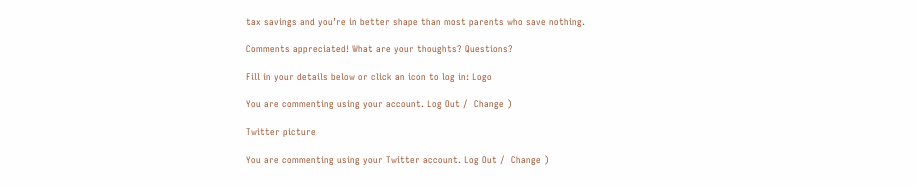tax savings and you’re in better shape than most parents who save nothing.

Comments appreciated! What are your thoughts? Questions?

Fill in your details below or click an icon to log in: Logo

You are commenting using your account. Log Out /  Change )

Twitter picture

You are commenting using your Twitter account. Log Out /  Change )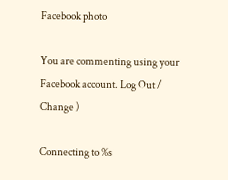Facebook photo

You are commenting using your Facebook account. Log Out /  Change )

Connecting to %s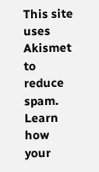This site uses Akismet to reduce spam. Learn how your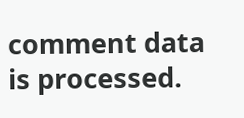comment data is processed.